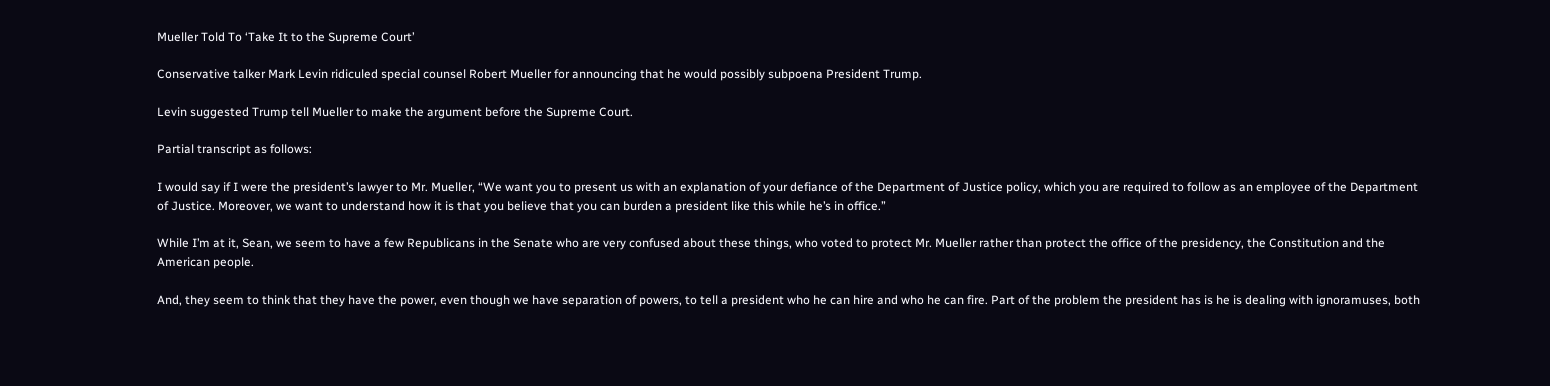Mueller Told To ‘Take It to the Supreme Court’

Conservative talker Mark Levin ridiculed special counsel Robert Mueller for announcing that he would possibly subpoena President Trump.

Levin suggested Trump tell Mueller to make the argument before the Supreme Court.

Partial transcript as follows:

I would say if I were the president’s lawyer to Mr. Mueller, “We want you to present us with an explanation of your defiance of the Department of Justice policy, which you are required to follow as an employee of the Department of Justice. Moreover, we want to understand how it is that you believe that you can burden a president like this while he’s in office.”

While I’m at it, Sean, we seem to have a few Republicans in the Senate who are very confused about these things, who voted to protect Mr. Mueller rather than protect the office of the presidency, the Constitution and the American people.

And, they seem to think that they have the power, even though we have separation of powers, to tell a president who he can hire and who he can fire. Part of the problem the president has is he is dealing with ignoramuses, both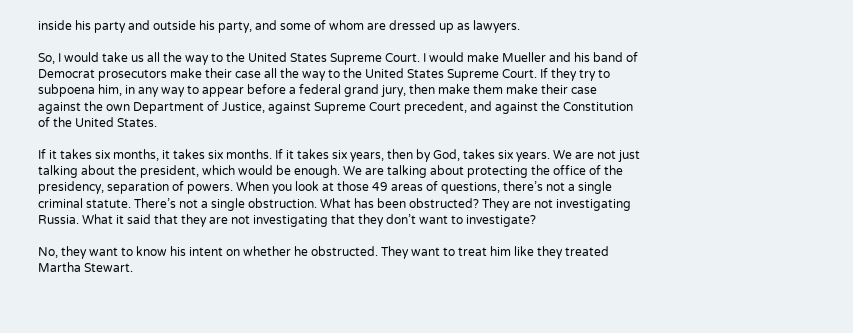inside his party and outside his party, and some of whom are dressed up as lawyers.

So, I would take us all the way to the United States Supreme Court. I would make Mueller and his band of Democrat prosecutors make their case all the way to the United States Supreme Court. If they try to subpoena him, in any way to appear before a federal grand jury, then make them make their case against the own Department of Justice, against Supreme Court precedent, and against the Constitution of the United States.

If it takes six months, it takes six months. If it takes six years, then by God, takes six years. We are not just talking about the president, which would be enough. We are talking about protecting the office of the presidency, separation of powers. When you look at those 49 areas of questions, there’s not a single criminal statute. There’s not a single obstruction. What has been obstructed? They are not investigating Russia. What it said that they are not investigating that they don’t want to investigate?

No, they want to know his intent on whether he obstructed. They want to treat him like they treated Martha Stewart.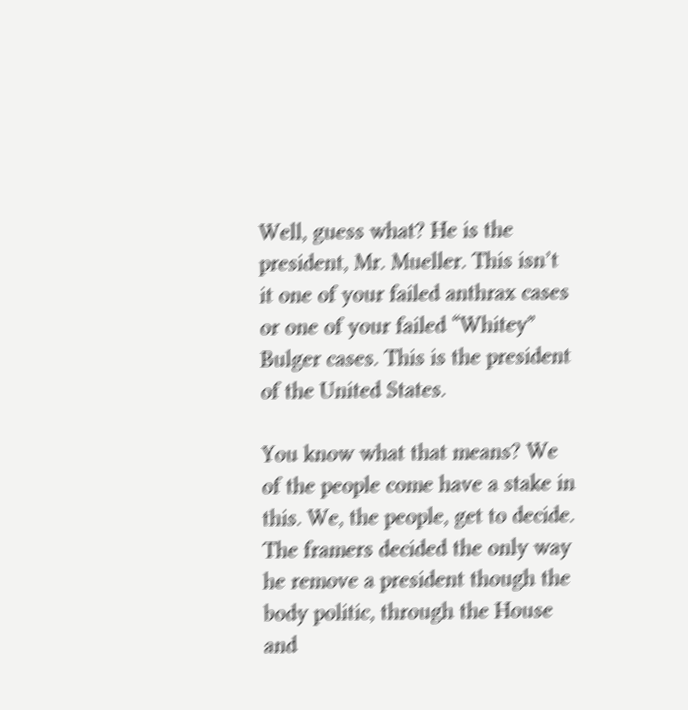Well, guess what? He is the president, Mr. Mueller. This isn’t it one of your failed anthrax cases or one of your failed “Whitey” Bulger cases. This is the president of the United States.

You know what that means? We of the people come have a stake in this. We, the people, get to decide. The framers decided the only way he remove a president though the body politic, through the House and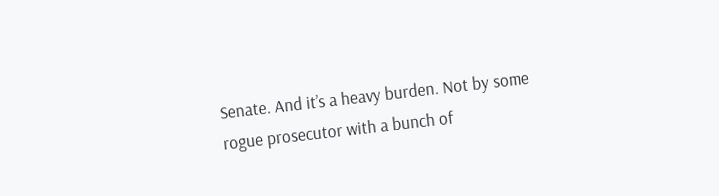Senate. And it’s a heavy burden. Not by some rogue prosecutor with a bunch of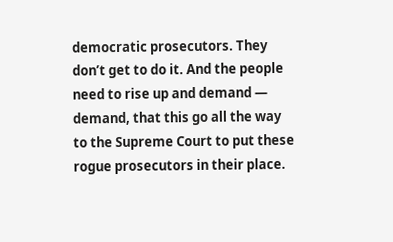democratic prosecutors. They don’t get to do it. And the people need to rise up and demand — demand, that this go all the way to the Supreme Court to put these rogue prosecutors in their place.